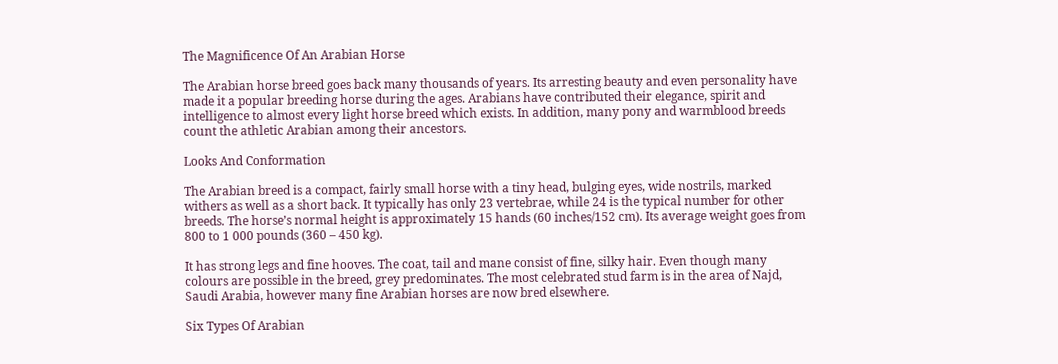The Magnificence Of An Arabian Horse

The Arabian horse breed goes back many thousands of years. Its arresting beauty and even personality have made it a popular breeding horse during the ages. Arabians have contributed their elegance, spirit and intelligence to almost every light horse breed which exists. In addition, many pony and warmblood breeds count the athletic Arabian among their ancestors.

Looks And Conformation

The Arabian breed is a compact, fairly small horse with a tiny head, bulging eyes, wide nostrils, marked withers as well as a short back. It typically has only 23 vertebrae, while 24 is the typical number for other breeds. The horse’s normal height is approximately 15 hands (60 inches/152 cm). Its average weight goes from 800 to 1 000 pounds (360 – 450 kg).

It has strong legs and fine hooves. The coat, tail and mane consist of fine, silky hair. Even though many colours are possible in the breed, grey predominates. The most celebrated stud farm is in the area of Najd, Saudi Arabia, however many fine Arabian horses are now bred elsewhere.

Six Types Of Arabian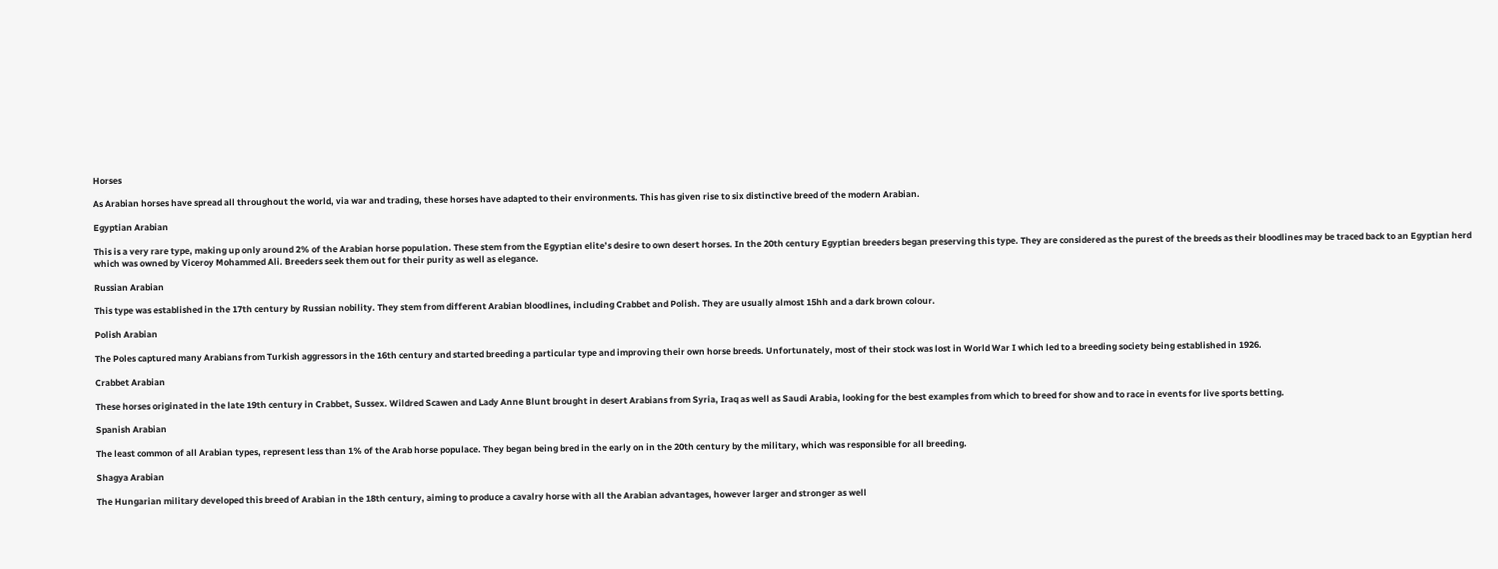Horses

As Arabian horses have spread all throughout the world, via war and trading, these horses have adapted to their environments. This has given rise to six distinctive breed of the modern Arabian.

Egyptian Arabian

This is a very rare type, making up only around 2% of the Arabian horse population. These stem from the Egyptian elite’s desire to own desert horses. In the 20th century Egyptian breeders began preserving this type. They are considered as the purest of the breeds as their bloodlines may be traced back to an Egyptian herd which was owned by Viceroy Mohammed Ali. Breeders seek them out for their purity as well as elegance.

Russian Arabian

This type was established in the 17th century by Russian nobility. They stem from different Arabian bloodlines, including Crabbet and Polish. They are usually almost 15hh and a dark brown colour.

Polish Arabian

The Poles captured many Arabians from Turkish aggressors in the 16th century and started breeding a particular type and improving their own horse breeds. Unfortunately, most of their stock was lost in World War I which led to a breeding society being established in 1926.

Crabbet Arabian

These horses originated in the late 19th century in Crabbet, Sussex. Wildred Scawen and Lady Anne Blunt brought in desert Arabians from Syria, Iraq as well as Saudi Arabia, looking for the best examples from which to breed for show and to race in events for live sports betting.

Spanish Arabian

The least common of all Arabian types, represent less than 1% of the Arab horse populace. They began being bred in the early on in the 20th century by the military, which was responsible for all breeding.

Shagya Arabian

The Hungarian military developed this breed of Arabian in the 18th century, aiming to produce a cavalry horse with all the Arabian advantages, however larger and stronger as well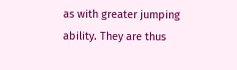as with greater jumping ability. They are thus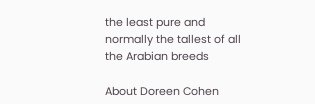the least pure and normally the tallest of all the Arabian breeds

About Doreen Cohen